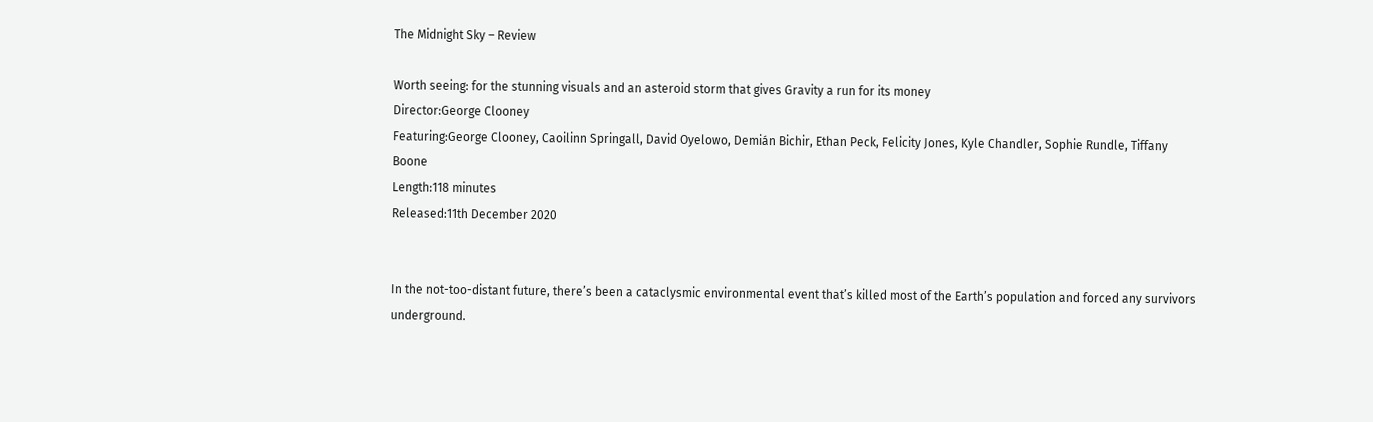The Midnight Sky – Review

Worth seeing: for the stunning visuals and an asteroid storm that gives Gravity a run for its money
Director:George Clooney
Featuring:George Clooney, Caoilinn Springall, David Oyelowo, Demián Bichir, Ethan Peck, Felicity Jones, Kyle Chandler, Sophie Rundle, Tiffany Boone
Length:118 minutes
Released:11th December 2020


In the not-too-distant future, there’s been a cataclysmic environmental event that’s killed most of the Earth’s population and forced any survivors underground.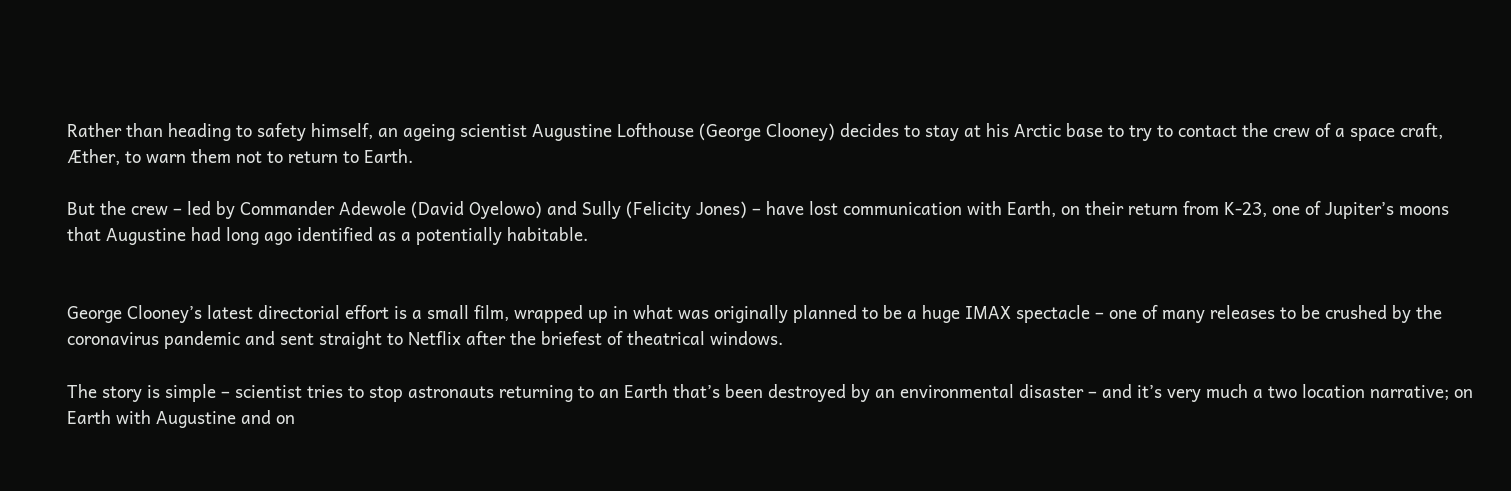Rather than heading to safety himself, an ageing scientist Augustine Lofthouse (George Clooney) decides to stay at his Arctic base to try to contact the crew of a space craft, Æther, to warn them not to return to Earth.

But the crew – led by Commander Adewole (David Oyelowo) and Sully (Felicity Jones) – have lost communication with Earth, on their return from K-23, one of Jupiter’s moons that Augustine had long ago identified as a potentially habitable.


George Clooney’s latest directorial effort is a small film, wrapped up in what was originally planned to be a huge IMAX spectacle – one of many releases to be crushed by the coronavirus pandemic and sent straight to Netflix after the briefest of theatrical windows.

The story is simple – scientist tries to stop astronauts returning to an Earth that’s been destroyed by an environmental disaster – and it’s very much a two location narrative; on Earth with Augustine and on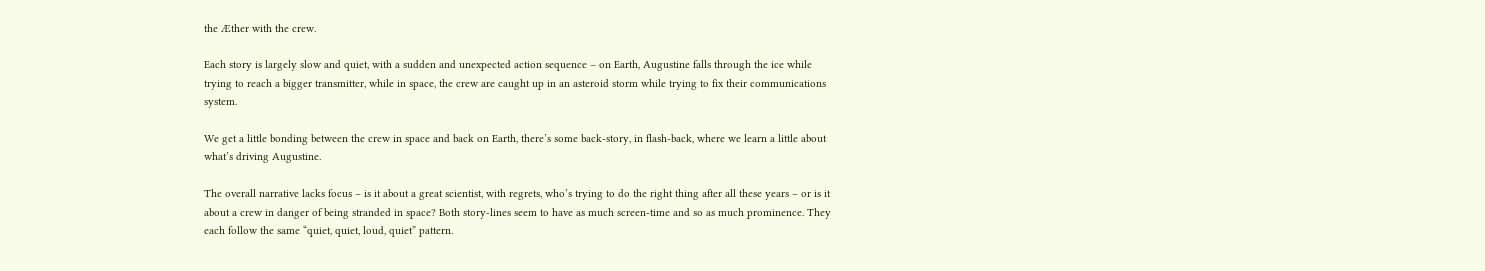the Æther with the crew.

Each story is largely slow and quiet, with a sudden and unexpected action sequence – on Earth, Augustine falls through the ice while trying to reach a bigger transmitter, while in space, the crew are caught up in an asteroid storm while trying to fix their communications system.

We get a little bonding between the crew in space and back on Earth, there’s some back-story, in flash-back, where we learn a little about what’s driving Augustine.

The overall narrative lacks focus – is it about a great scientist, with regrets, who’s trying to do the right thing after all these years – or is it about a crew in danger of being stranded in space? Both story-lines seem to have as much screen-time and so as much prominence. They each follow the same “quiet, quiet, loud, quiet” pattern.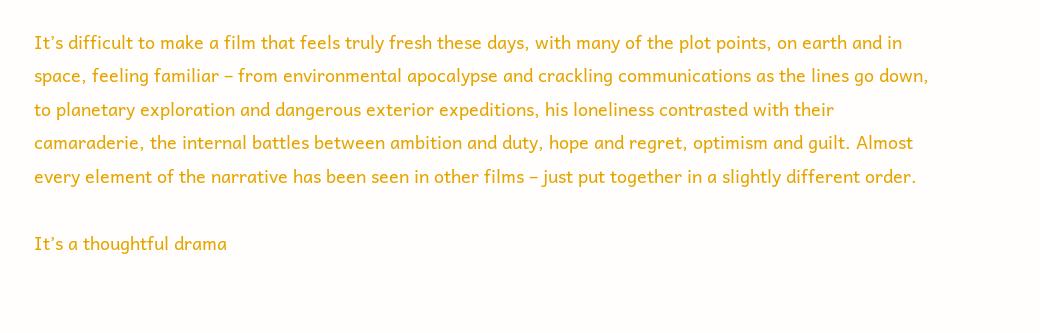It’s difficult to make a film that feels truly fresh these days, with many of the plot points, on earth and in space, feeling familiar – from environmental apocalypse and crackling communications as the lines go down, to planetary exploration and dangerous exterior expeditions, his loneliness contrasted with their camaraderie, the internal battles between ambition and duty, hope and regret, optimism and guilt. Almost every element of the narrative has been seen in other films – just put together in a slightly different order.

It’s a thoughtful drama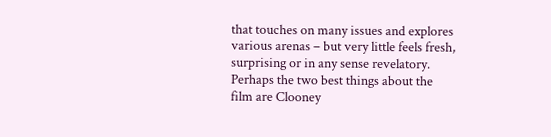that touches on many issues and explores various arenas – but very little feels fresh, surprising or in any sense revelatory. Perhaps the two best things about the film are Clooney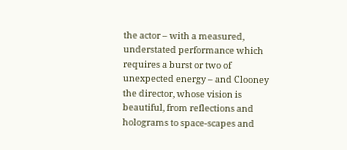the actor – with a measured, understated performance which requires a burst or two of unexpected energy – and Clooney the director, whose vision is beautiful, from reflections and holograms to space-scapes and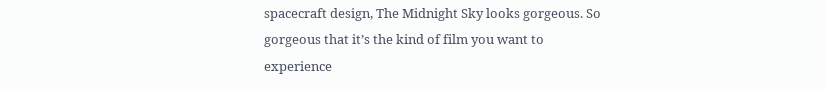spacecraft design, The Midnight Sky looks gorgeous. So gorgeous that it’s the kind of film you want to experience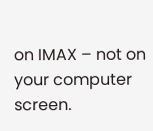on IMAX – not on your computer screen.